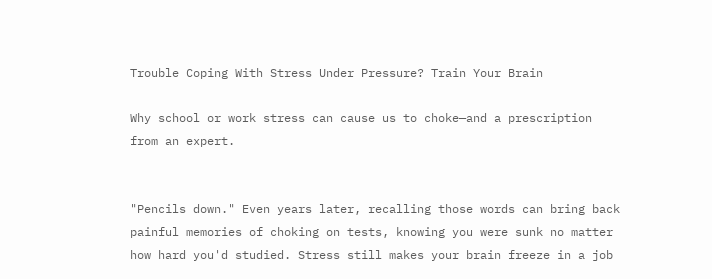Trouble Coping With Stress Under Pressure? Train Your Brain

Why school or work stress can cause us to choke—and a prescription from an expert.


"Pencils down." Even years later, recalling those words can bring back painful memories of choking on tests, knowing you were sunk no matter how hard you'd studied. Stress still makes your brain freeze in a job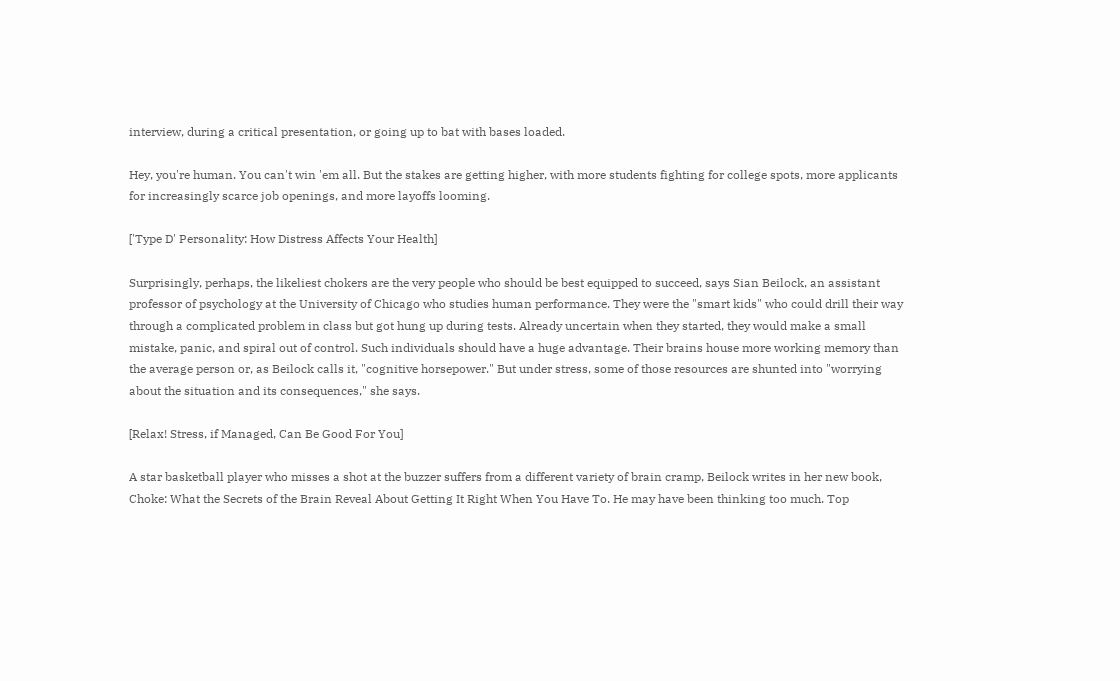interview, during a critical presentation, or going up to bat with bases loaded.

Hey, you're human. You can't win 'em all. But the stakes are getting higher, with more students fighting for college spots, more applicants for increasingly scarce job openings, and more layoffs looming.

['Type D' Personality: How Distress Affects Your Health]

Surprisingly, perhaps, the likeliest chokers are the very people who should be best equipped to succeed, says Sian Beilock, an assistant professor of psychology at the University of Chicago who studies human performance. They were the "smart kids" who could drill their way through a complicated problem in class but got hung up during tests. Already uncertain when they started, they would make a small mistake, panic, and spiral out of control. Such individuals should have a huge advantage. Their brains house more working memory than the average person or, as Beilock calls it, "cognitive horsepower." But under stress, some of those resources are shunted into "worrying about the situation and its consequences," she says.

[Relax! Stress, if Managed, Can Be Good For You]

A star basketball player who misses a shot at the buzzer suffers from a different variety of brain cramp, Beilock writes in her new book, Choke: What the Secrets of the Brain Reveal About Getting It Right When You Have To. He may have been thinking too much. Top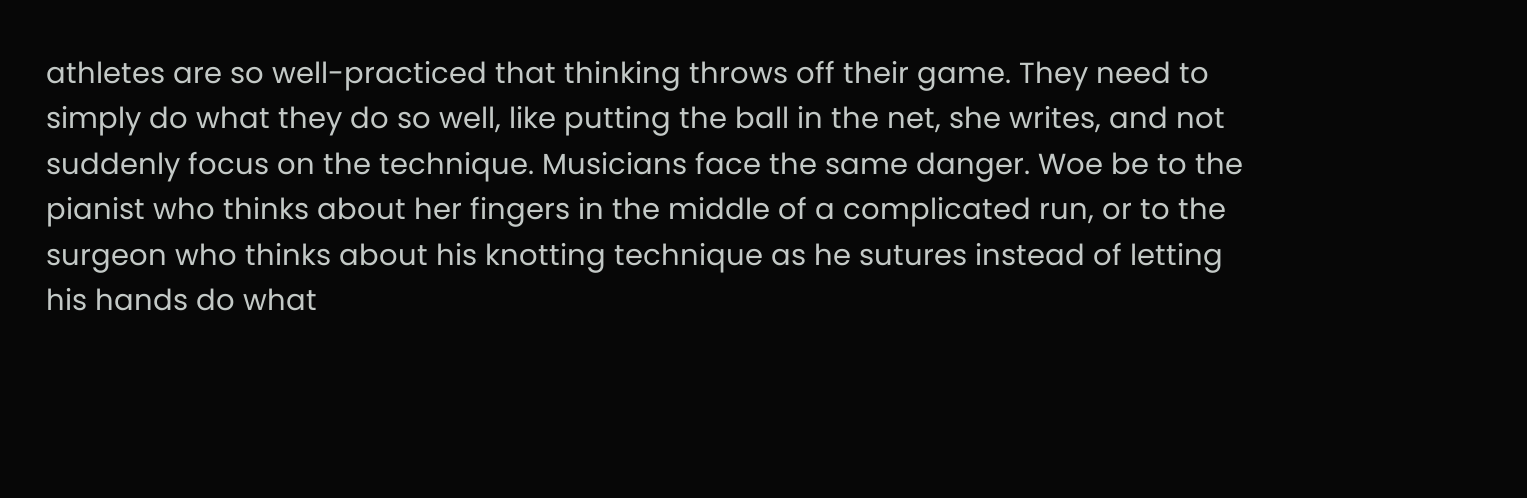athletes are so well-practiced that thinking throws off their game. They need to simply do what they do so well, like putting the ball in the net, she writes, and not suddenly focus on the technique. Musicians face the same danger. Woe be to the pianist who thinks about her fingers in the middle of a complicated run, or to the surgeon who thinks about his knotting technique as he sutures instead of letting his hands do what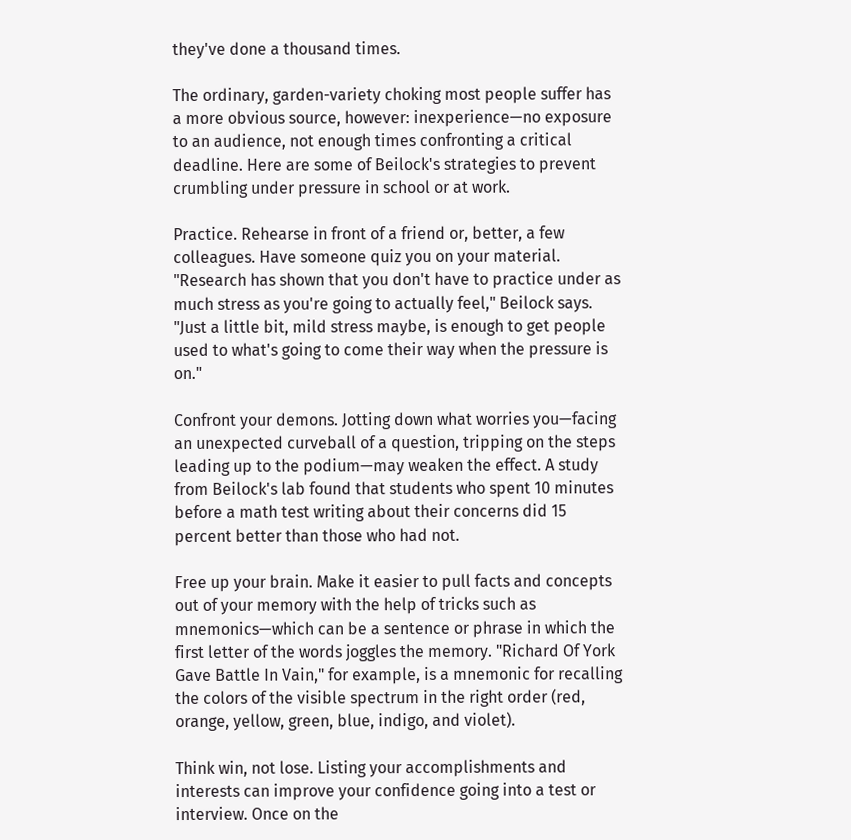they've done a thousand times.

The ordinary, garden-variety choking most people suffer has a more obvious source, however: inexperience—no exposure to an audience, not enough times confronting a critical deadline. Here are some of Beilock's strategies to prevent crumbling under pressure in school or at work.

Practice. Rehearse in front of a friend or, better, a few colleagues. Have someone quiz you on your material. "Research has shown that you don't have to practice under as much stress as you're going to actually feel," Beilock says. "Just a little bit, mild stress maybe, is enough to get people used to what's going to come their way when the pressure is on."

Confront your demons. Jotting down what worries you—facing an unexpected curveball of a question, tripping on the steps leading up to the podium—may weaken the effect. A study from Beilock's lab found that students who spent 10 minutes before a math test writing about their concerns did 15 percent better than those who had not.

Free up your brain. Make it easier to pull facts and concepts out of your memory with the help of tricks such as mnemonics—which can be a sentence or phrase in which the first letter of the words joggles the memory. "Richard Of York Gave Battle In Vain," for example, is a mnemonic for recalling the colors of the visible spectrum in the right order (red, orange, yellow, green, blue, indigo, and violet).

Think win, not lose. Listing your accomplishments and interests can improve your confidence going into a test or interview. Once on the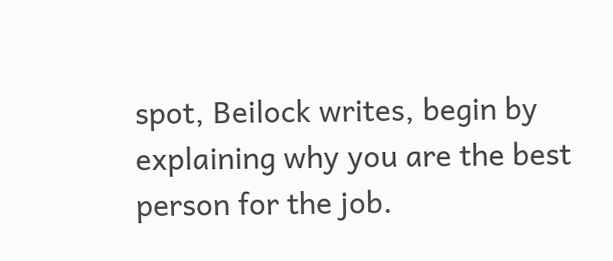spot, Beilock writes, begin by explaining why you are the best person for the job.